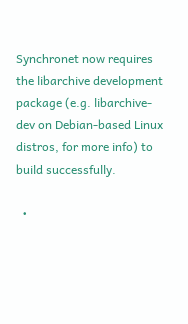Synchronet now requires the libarchive development package (e.g. libarchive-dev on Debian-based Linux distros, for more info) to build successfully.

  •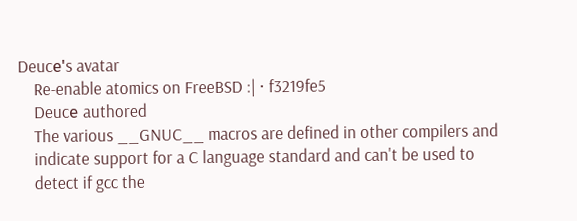Deucе's avatar
    Re-enable atomics on FreeBSD :| · f3219fe5
    Deucе authored
    The various __GNUC__ macros are defined in other compilers and
    indicate support for a C language standard and can't be used to
    detect if gcc the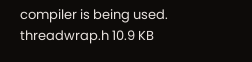compiler is being used.
threadwrap.h 10.9 KB